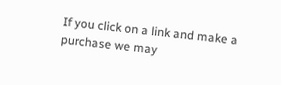If you click on a link and make a purchase we may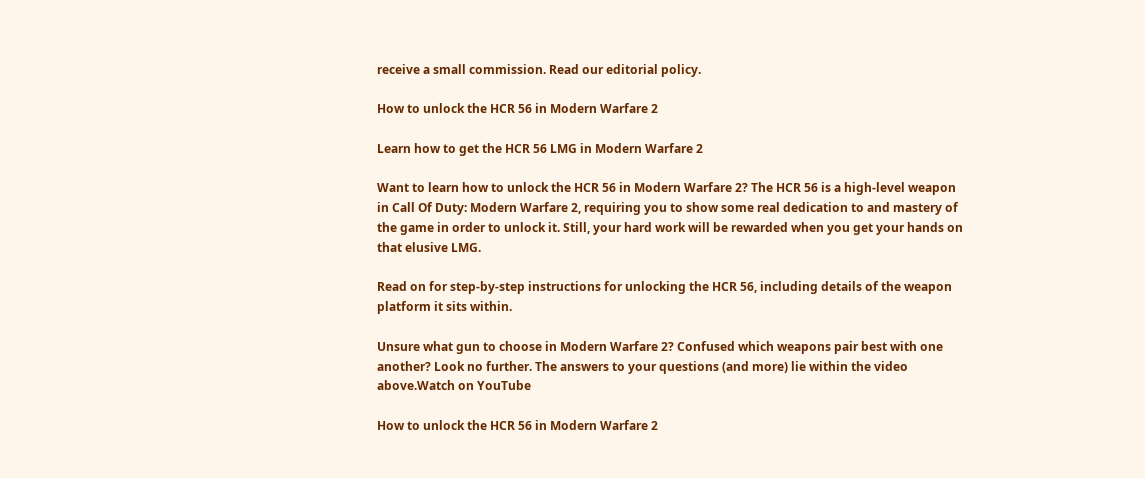receive a small commission. Read our editorial policy.

How to unlock the HCR 56 in Modern Warfare 2

Learn how to get the HCR 56 LMG in Modern Warfare 2

Want to learn how to unlock the HCR 56 in Modern Warfare 2? The HCR 56 is a high-level weapon in Call Of Duty: Modern Warfare 2, requiring you to show some real dedication to and mastery of the game in order to unlock it. Still, your hard work will be rewarded when you get your hands on that elusive LMG.

Read on for step-by-step instructions for unlocking the HCR 56, including details of the weapon platform it sits within.

Unsure what gun to choose in Modern Warfare 2? Confused which weapons pair best with one another? Look no further. The answers to your questions (and more) lie within the video above.Watch on YouTube

How to unlock the HCR 56 in Modern Warfare 2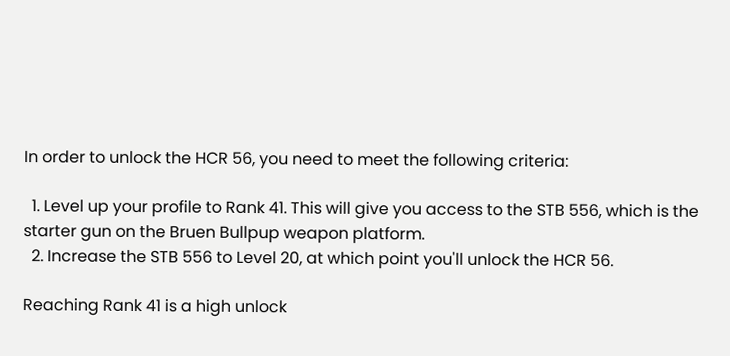In order to unlock the HCR 56, you need to meet the following criteria:

  1. Level up your profile to Rank 41. This will give you access to the STB 556, which is the starter gun on the Bruen Bullpup weapon platform.
  2. Increase the STB 556 to Level 20, at which point you'll unlock the HCR 56.

Reaching Rank 41 is a high unlock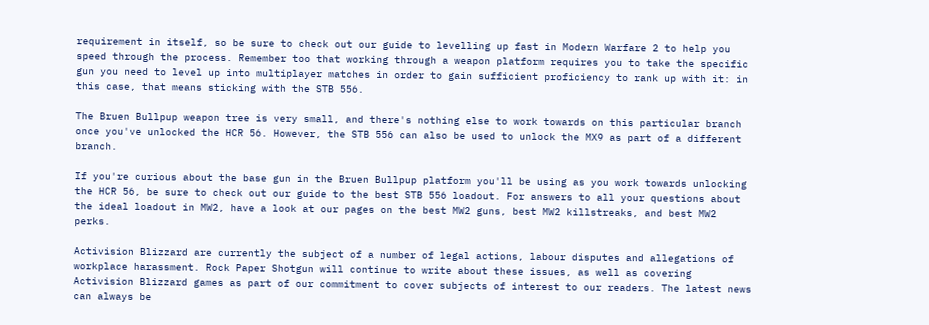requirement in itself, so be sure to check out our guide to levelling up fast in Modern Warfare 2 to help you speed through the process. Remember too that working through a weapon platform requires you to take the specific gun you need to level up into multiplayer matches in order to gain sufficient proficiency to rank up with it: in this case, that means sticking with the STB 556.

The Bruen Bullpup weapon tree is very small, and there's nothing else to work towards on this particular branch once you've unlocked the HCR 56. However, the STB 556 can also be used to unlock the MX9 as part of a different branch.

If you're curious about the base gun in the Bruen Bullpup platform you'll be using as you work towards unlocking the HCR 56, be sure to check out our guide to the best STB 556 loadout. For answers to all your questions about the ideal loadout in MW2, have a look at our pages on the best MW2 guns, best MW2 killstreaks, and best MW2 perks.

Activision Blizzard are currently the subject of a number of legal actions, labour disputes and allegations of workplace harassment. Rock Paper Shotgun will continue to write about these issues, as well as covering Activision Blizzard games as part of our commitment to cover subjects of interest to our readers. The latest news can always be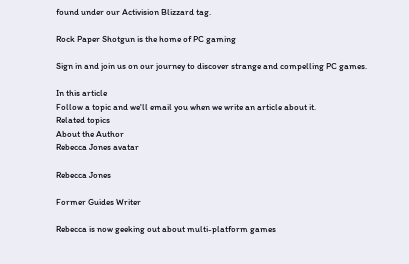found under our Activision Blizzard tag.

Rock Paper Shotgun is the home of PC gaming

Sign in and join us on our journey to discover strange and compelling PC games.

In this article
Follow a topic and we'll email you when we write an article about it.
Related topics
About the Author
Rebecca Jones avatar

Rebecca Jones

Former Guides Writer

Rebecca is now geeking out about multi-platform games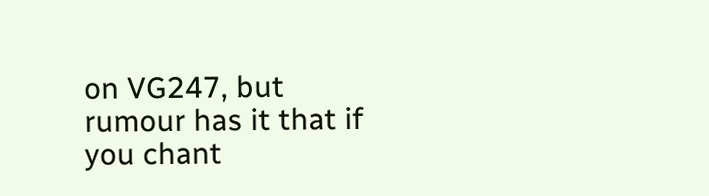on VG247, but rumour has it that if you chant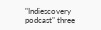"Indiescovery podcast" three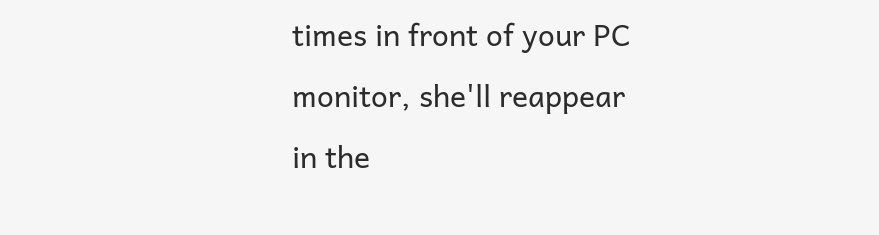times in front of your PC monitor, she'll reappear in the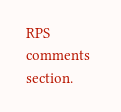RPS comments section.